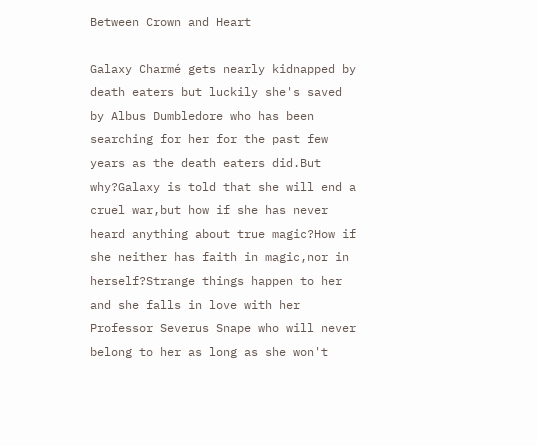Between Crown and Heart

Galaxy Charmé gets nearly kidnapped by death eaters but luckily she's saved by Albus Dumbledore who has been searching for her for the past few years as the death eaters did.But why?Galaxy is told that she will end a cruel war,but how if she has never heard anything about true magic?How if she neither has faith in magic,nor in herself?Strange things happen to her and she falls in love with her Professor Severus Snape who will never belong to her as long as she won't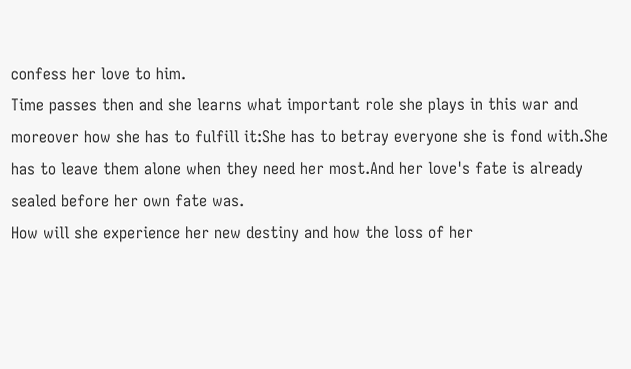confess her love to him.
Time passes then and she learns what important role she plays in this war and moreover how she has to fulfill it:She has to betray everyone she is fond with.She has to leave them alone when they need her most.And her love's fate is already sealed before her own fate was.
How will she experience her new destiny and how the loss of her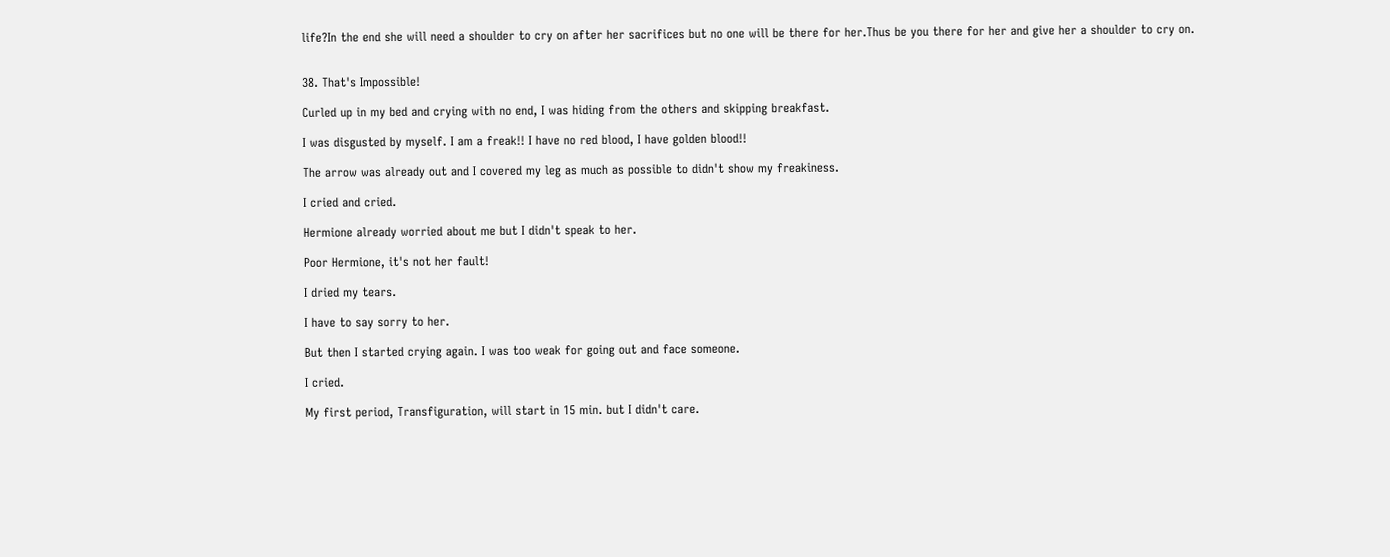life?In the end she will need a shoulder to cry on after her sacrifices but no one will be there for her.Thus be you there for her and give her a shoulder to cry on.


38. That's Impossible!

Curled up in my bed and crying with no end, I was hiding from the others and skipping breakfast.

I was disgusted by myself. I am a freak!! I have no red blood, I have golden blood!!

The arrow was already out and I covered my leg as much as possible to didn't show my freakiness.

I cried and cried.

Hermione already worried about me but I didn't speak to her.

Poor Hermione, it's not her fault!

I dried my tears.

I have to say sorry to her.

But then I started crying again. I was too weak for going out and face someone.

I cried.

My first period, Transfiguration, will start in 15 min. but I didn't care.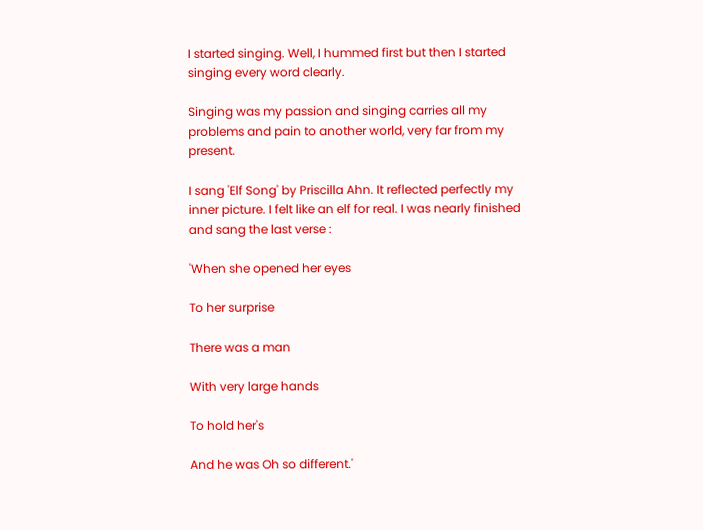I started singing. Well, I hummed first but then I started singing every word clearly.

Singing was my passion and singing carries all my problems and pain to another world, very far from my present.

I sang 'Elf Song' by Priscilla Ahn. It reflected perfectly my inner picture. I felt like an elf for real. I was nearly finished and sang the last verse :

'When she opened her eyes

To her surprise

There was a man

With very large hands

To hold her's

And he was Oh so different.'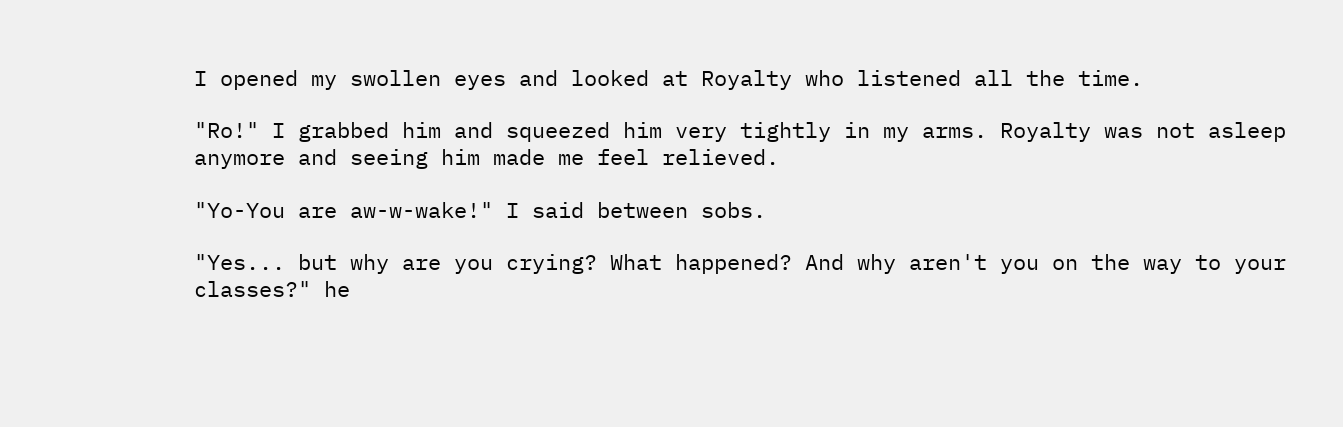I opened my swollen eyes and looked at Royalty who listened all the time.

"Ro!" I grabbed him and squeezed him very tightly in my arms. Royalty was not asleep anymore and seeing him made me feel relieved.

"Yo-You are aw-w-wake!" I said between sobs.

"Yes... but why are you crying? What happened? And why aren't you on the way to your classes?" he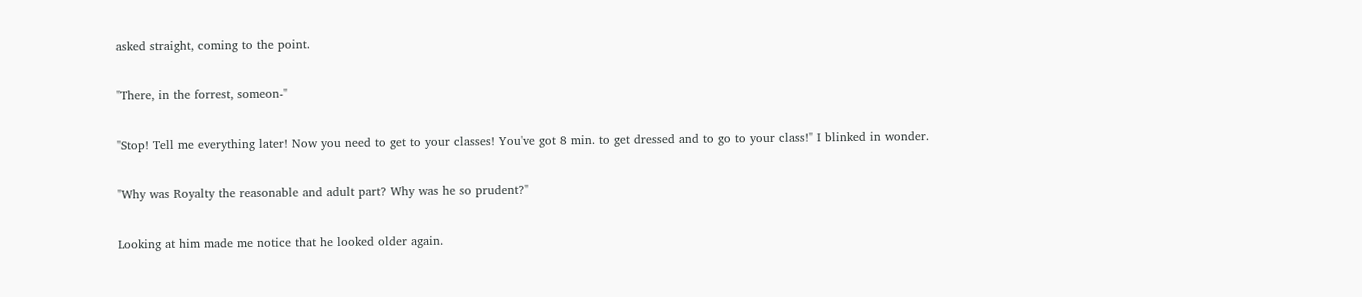asked straight, coming to the point.

"There, in the forrest, someon-"

"Stop! Tell me everything later! Now you need to get to your classes! You've got 8 min. to get dressed and to go to your class!" I blinked in wonder.

"Why was Royalty the reasonable and adult part? Why was he so prudent?"

Looking at him made me notice that he looked older again.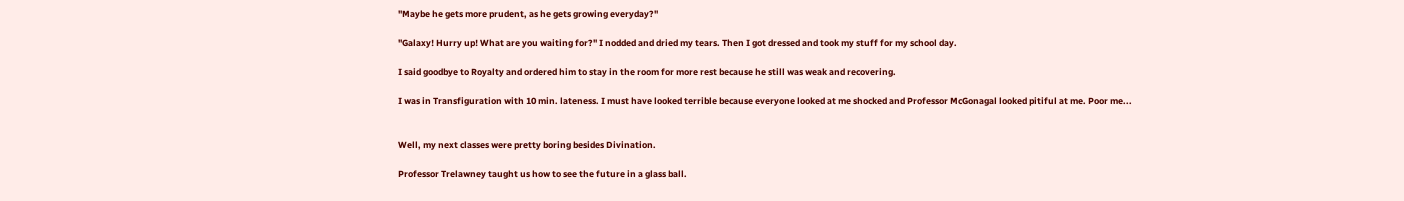"Maybe he gets more prudent, as he gets growing everyday?"

"Galaxy! Hurry up! What are you waiting for?" I nodded and dried my tears. Then I got dressed and took my stuff for my school day.

I said goodbye to Royalty and ordered him to stay in the room for more rest because he still was weak and recovering.

I was in Transfiguration with 10 min. lateness. I must have looked terrible because everyone looked at me shocked and Professor McGonagal looked pitiful at me. Poor me...


Well, my next classes were pretty boring besides Divination.

Professor Trelawney taught us how to see the future in a glass ball.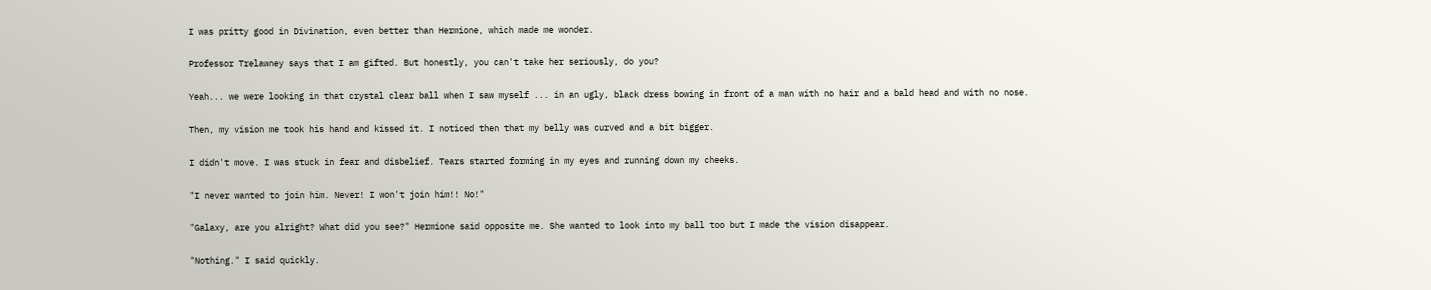I was pritty good in Divination, even better than Hermione, which made me wonder.

Professor Trelawney says that I am gifted. But honestly, you can't take her seriously, do you?

Yeah... we were looking in that crystal clear ball when I saw myself ... in an ugly, black dress bowing in front of a man with no hair and a bald head and with no nose.

Then, my vision me took his hand and kissed it. I noticed then that my belly was curved and a bit bigger.

I didn't move. I was stuck in fear and disbelief. Tears started forming in my eyes and running down my cheeks.

"I never wanted to join him. Never! I won't join him!! No!"

"Galaxy, are you alright? What did you see?" Hermione said opposite me. She wanted to look into my ball too but I made the vision disappear.

"Nothing." I said quickly.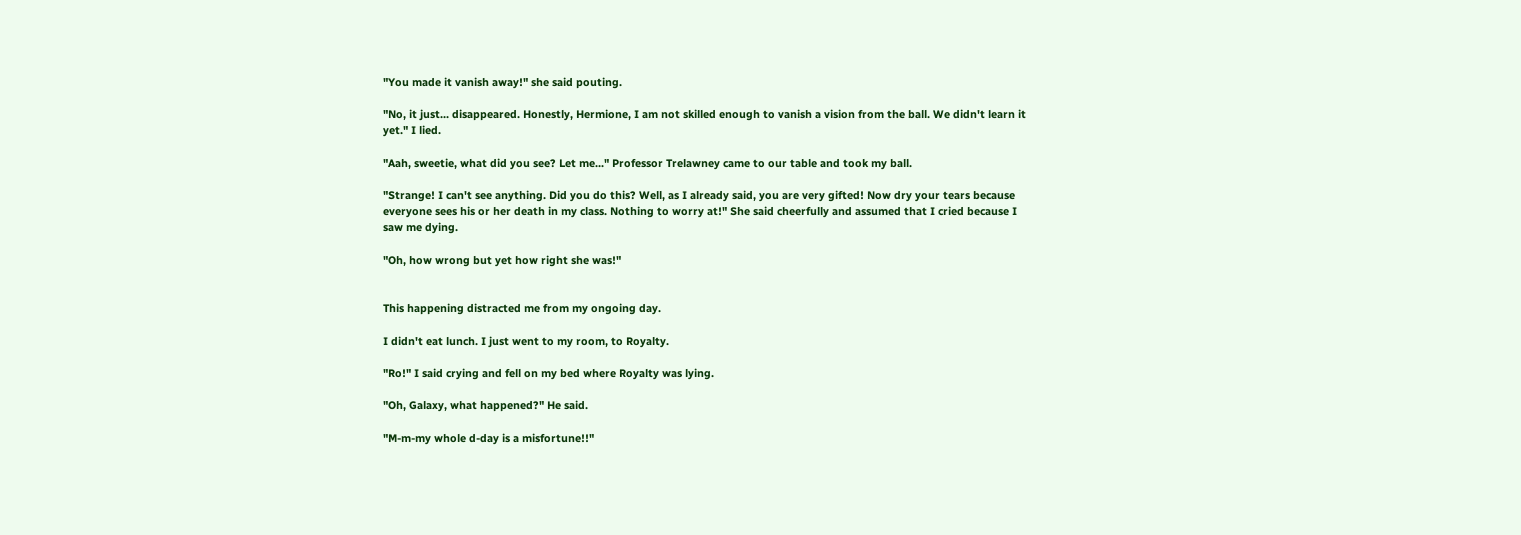"You made it vanish away!" she said pouting.

"No, it just... disappeared. Honestly, Hermione, I am not skilled enough to vanish a vision from the ball. We didn't learn it yet." I lied.

"Aah, sweetie, what did you see? Let me..." Professor Trelawney came to our table and took my ball.

"Strange! I can't see anything. Did you do this? Well, as I already said, you are very gifted! Now dry your tears because everyone sees his or her death in my class. Nothing to worry at!" She said cheerfully and assumed that I cried because I saw me dying.

"Oh, how wrong but yet how right she was!"


This happening distracted me from my ongoing day.

I didn't eat lunch. I just went to my room, to Royalty.

"Ro!" I said crying and fell on my bed where Royalty was lying.

"Oh, Galaxy, what happened?" He said.

"M-m-my whole d-day is a misfortune!!"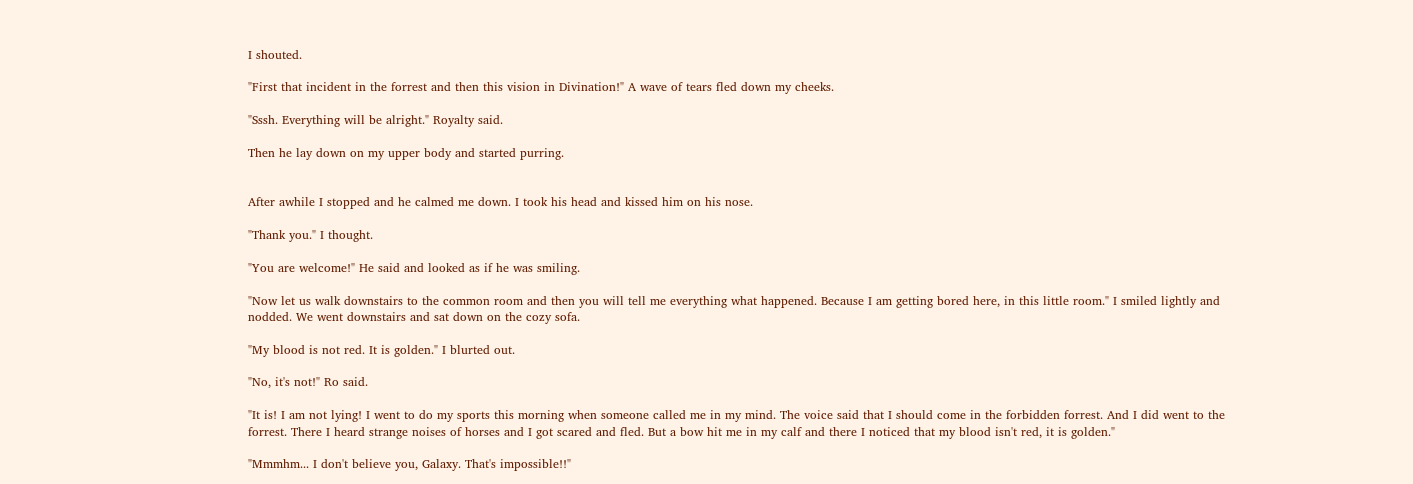I shouted.

"First that incident in the forrest and then this vision in Divination!" A wave of tears fled down my cheeks.

"Sssh. Everything will be alright." Royalty said.

Then he lay down on my upper body and started purring.


After awhile I stopped and he calmed me down. I took his head and kissed him on his nose.

"Thank you." I thought.

"You are welcome!" He said and looked as if he was smiling.

"Now let us walk downstairs to the common room and then you will tell me everything what happened. Because I am getting bored here, in this little room." I smiled lightly and nodded. We went downstairs and sat down on the cozy sofa.

"My blood is not red. It is golden." I blurted out.

"No, it's not!" Ro said.

"It is! I am not lying! I went to do my sports this morning when someone called me in my mind. The voice said that I should come in the forbidden forrest. And I did went to the forrest. There I heard strange noises of horses and I got scared and fled. But a bow hit me in my calf and there I noticed that my blood isn't red, it is golden."

"Mmmhm... I don't believe you, Galaxy. That's impossible!!"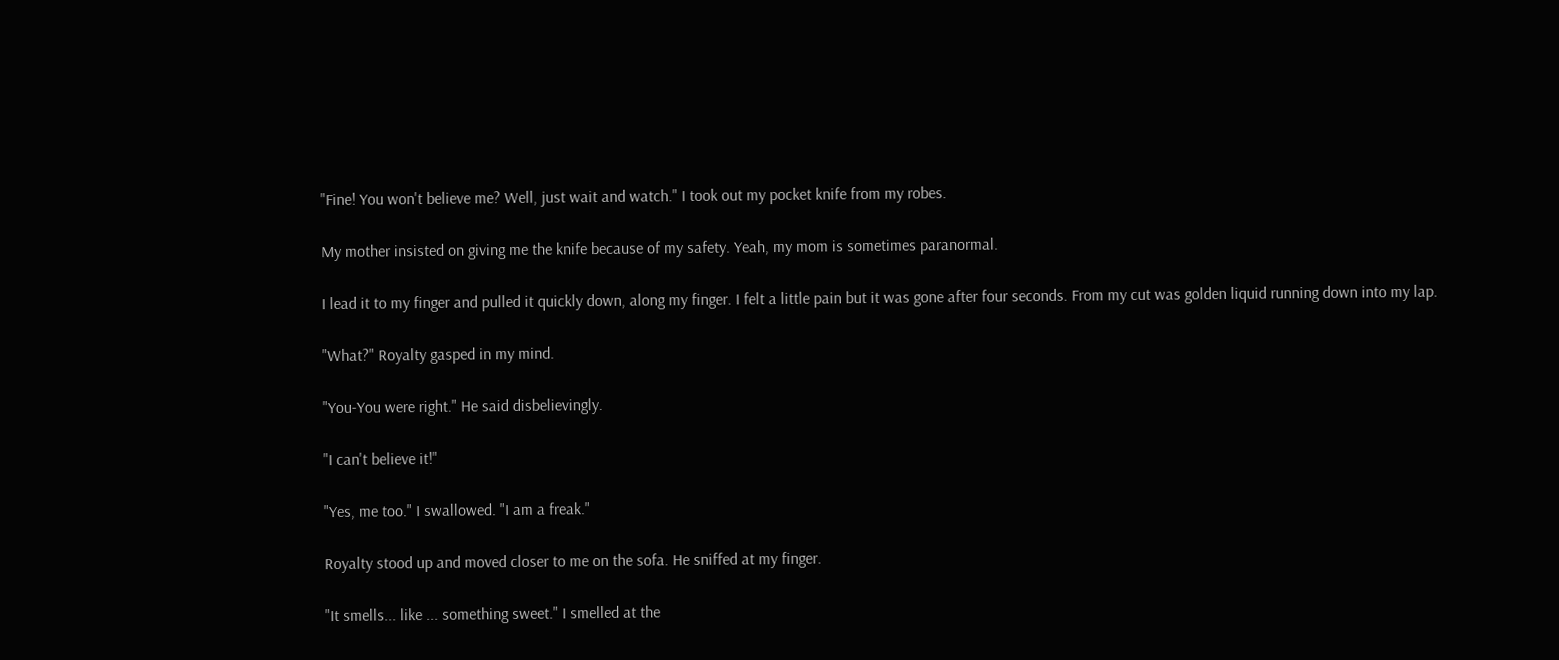"Fine! You won't believe me? Well, just wait and watch." I took out my pocket knife from my robes.

My mother insisted on giving me the knife because of my safety. Yeah, my mom is sometimes paranormal.

I lead it to my finger and pulled it quickly down, along my finger. I felt a little pain but it was gone after four seconds. From my cut was golden liquid running down into my lap.

"What?" Royalty gasped in my mind.

"You-You were right." He said disbelievingly.

"I can't believe it!"

"Yes, me too." I swallowed. "I am a freak."

Royalty stood up and moved closer to me on the sofa. He sniffed at my finger.

"It smells... like ... something sweet." I smelled at the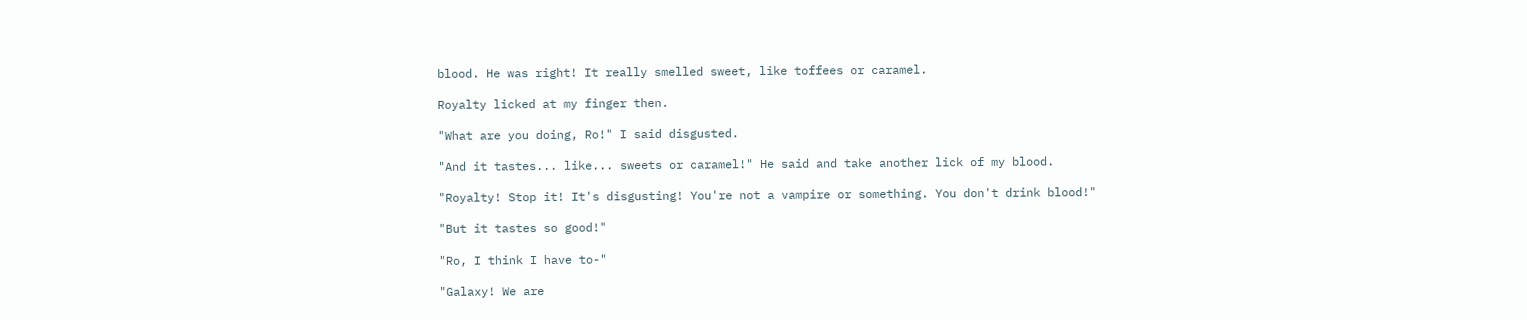blood. He was right! It really smelled sweet, like toffees or caramel.

Royalty licked at my finger then.

"What are you doing, Ro!" I said disgusted.

"And it tastes... like... sweets or caramel!" He said and take another lick of my blood.

"Royalty! Stop it! It's disgusting! You're not a vampire or something. You don't drink blood!"

"But it tastes so good!"

"Ro, I think I have to-"

"Galaxy! We are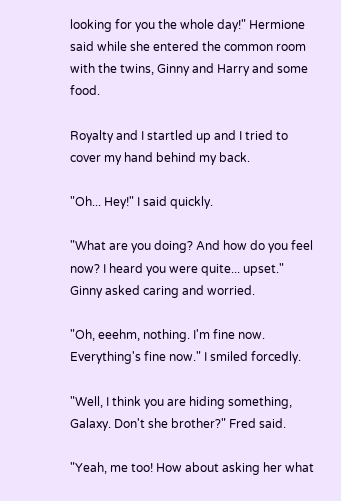looking for you the whole day!" Hermione said while she entered the common room with the twins, Ginny and Harry and some food.

Royalty and I startled up and I tried to cover my hand behind my back.

"Oh... Hey!" I said quickly.

"What are you doing? And how do you feel now? I heard you were quite... upset." Ginny asked caring and worried.

"Oh, eeehm, nothing. I'm fine now. Everything's fine now." I smiled forcedly.

"Well, I think you are hiding something, Galaxy. Don't she brother?" Fred said.

"Yeah, me too! How about asking her what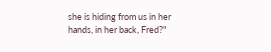she is hiding from us in her hands, in her back, Fred?"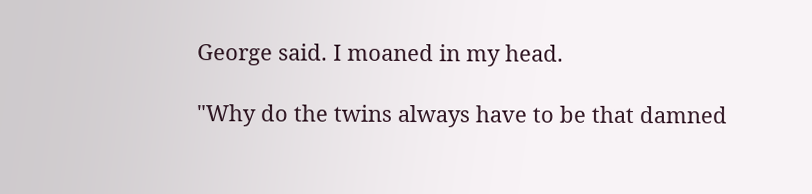George said. I moaned in my head.

"Why do the twins always have to be that damned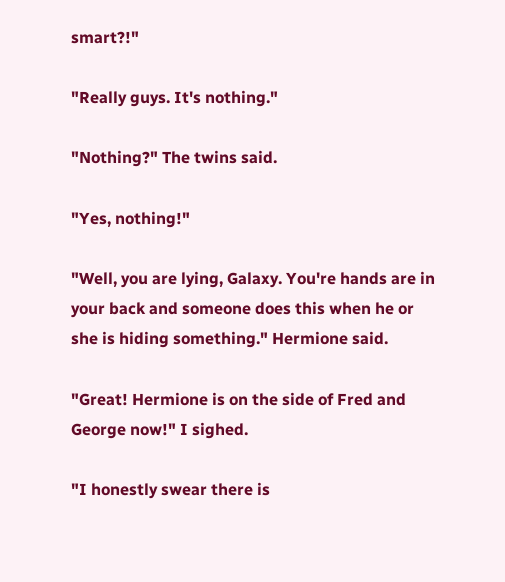smart?!"

"Really guys. It's nothing."

"Nothing?" The twins said.

"Yes, nothing!"

"Well, you are lying, Galaxy. You're hands are in your back and someone does this when he or she is hiding something." Hermione said.

"Great! Hermione is on the side of Fred and George now!" I sighed.

"I honestly swear there is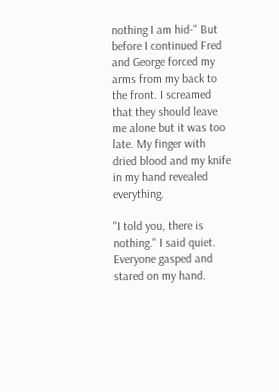nothing I am hid-" But before I continued Fred and George forced my arms from my back to the front. I screamed that they should leave me alone but it was too late. My finger with dried blood and my knife in my hand revealed everything.

"I told you, there is nothing." I said quiet. Everyone gasped and stared on my hand.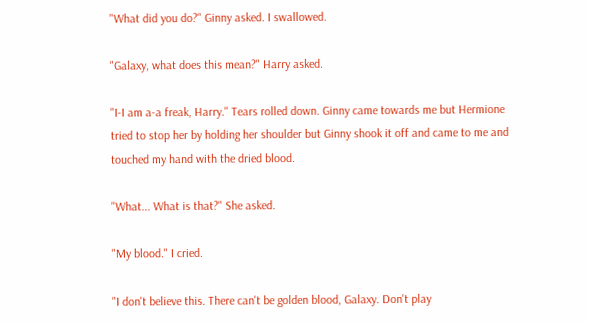"What did you do?" Ginny asked. I swallowed.

"Galaxy, what does this mean?" Harry asked.

"I-I am a-a freak, Harry." Tears rolled down. Ginny came towards me but Hermione tried to stop her by holding her shoulder but Ginny shook it off and came to me and touched my hand with the dried blood.

"What... What is that?" She asked.

"My blood." I cried.

"I don't believe this. There can't be golden blood, Galaxy. Don't play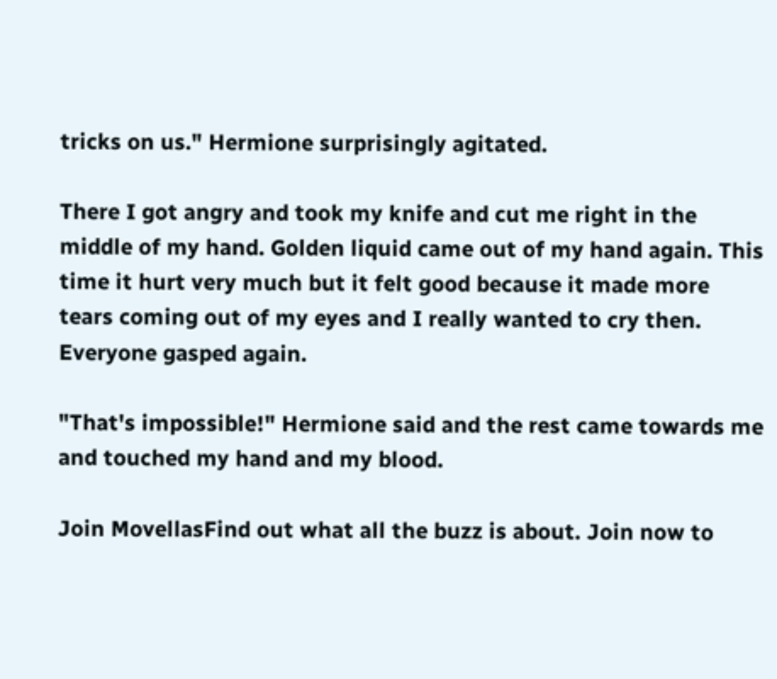tricks on us." Hermione surprisingly agitated.

There I got angry and took my knife and cut me right in the middle of my hand. Golden liquid came out of my hand again. This time it hurt very much but it felt good because it made more tears coming out of my eyes and I really wanted to cry then. Everyone gasped again.

"That's impossible!" Hermione said and the rest came towards me and touched my hand and my blood.

Join MovellasFind out what all the buzz is about. Join now to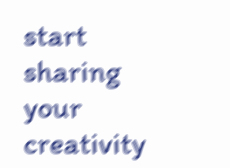start sharing your creativity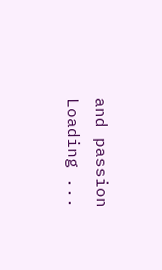and passion
Loading ...